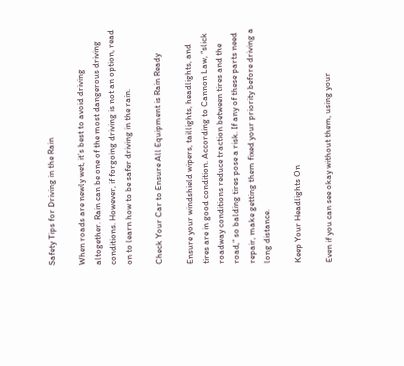Safety Tips for Driving in the Rain

When roads are newly wet, it’s best to avoid driving altogether. Rain can be one of the most dangerous driving conditions. However, if forgoing driving is not an option, read on to learn how to be safer driving in the rain.

Check Your Car to Ensure All Equipment is Rain Ready

Ensure your windshield wipers, taillights, headlights, and tires are in good condition. According to Cannon Law, “slick roadway conditions reduce traction between tires and the road,” so balding tires pose a risk. If any of these parts need repair, make getting them fixed your priority before driving a long distance.

Keep Your Headlights On

Even if you can see okay without them, using your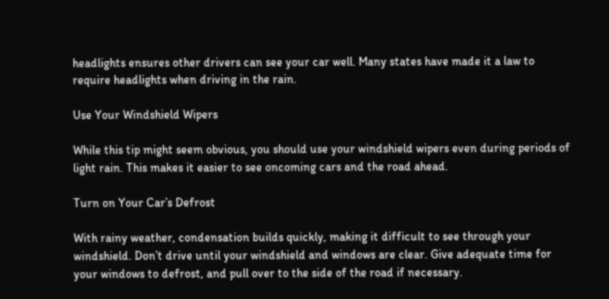headlights ensures other drivers can see your car well. Many states have made it a law to require headlights when driving in the rain.

Use Your Windshield Wipers

While this tip might seem obvious, you should use your windshield wipers even during periods of light rain. This makes it easier to see oncoming cars and the road ahead.

Turn on Your Car’s Defrost

With rainy weather, condensation builds quickly, making it difficult to see through your windshield. Don’t drive until your windshield and windows are clear. Give adequate time for your windows to defrost, and pull over to the side of the road if necessary.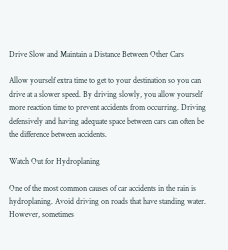Drive Slow and Maintain a Distance Between Other Cars

Allow yourself extra time to get to your destination so you can drive at a slower speed. By driving slowly, you allow yourself more reaction time to prevent accidents from occurring. Driving defensively and having adequate space between cars can often be the difference between accidents.

Watch Out for Hydroplaning

One of the most common causes of car accidents in the rain is hydroplaning. Avoid driving on roads that have standing water. However, sometimes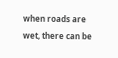when roads are wet, there can be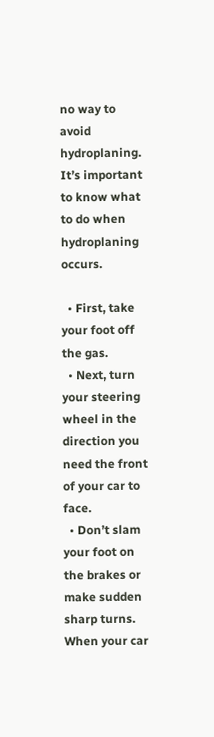no way to avoid hydroplaning. It’s important to know what to do when hydroplaning occurs.

  • First, take your foot off the gas.
  • Next, turn your steering wheel in the direction you need the front of your car to face.
  • Don’t slam your foot on the brakes or make sudden sharp turns. When your car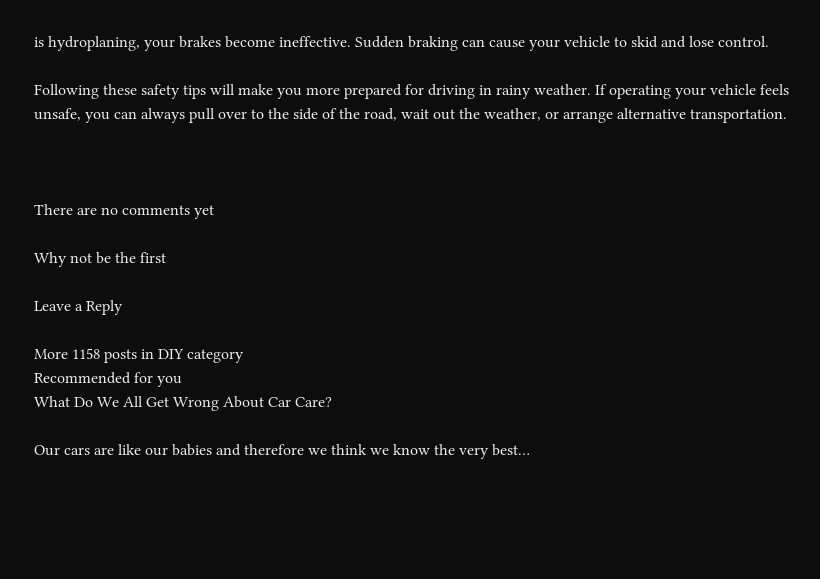is hydroplaning, your brakes become ineffective. Sudden braking can cause your vehicle to skid and lose control.

Following these safety tips will make you more prepared for driving in rainy weather. If operating your vehicle feels unsafe, you can always pull over to the side of the road, wait out the weather, or arrange alternative transportation.



There are no comments yet

Why not be the first

Leave a Reply

More 1158 posts in DIY category
Recommended for you
What Do We All Get Wrong About Car Care?

Our cars are like our babies and therefore we think we know the very best…